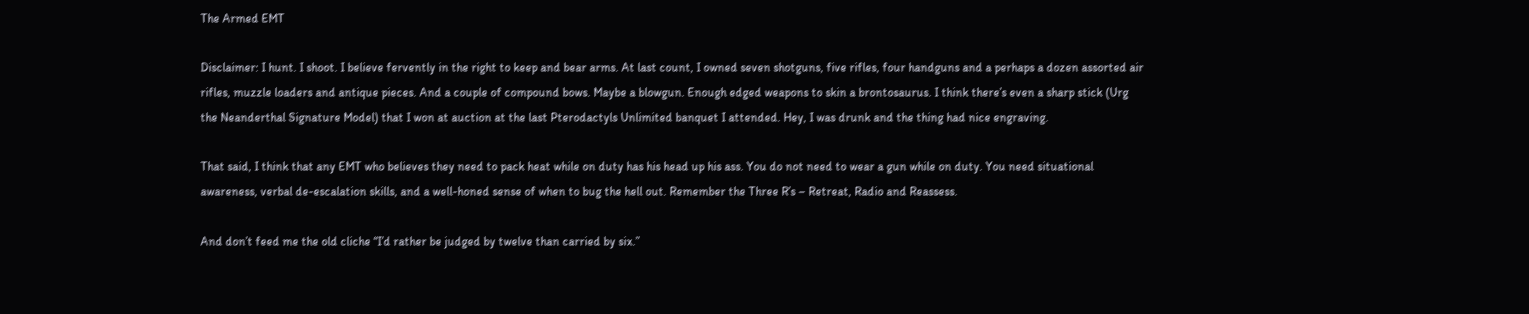The Armed EMT

Disclaimer: I hunt. I shoot. I believe fervently in the right to keep and bear arms. At last count, I owned seven shotguns, five rifles, four handguns and a perhaps a dozen assorted air rifles, muzzle loaders and antique pieces. And a couple of compound bows. Maybe a blowgun. Enough edged weapons to skin a brontosaurus. I think there’s even a sharp stick (Urg the Neanderthal Signature Model) that I won at auction at the last Pterodactyls Unlimited banquet I attended. Hey, I was drunk and the thing had nice engraving.

That said, I think that any EMT who believes they need to pack heat while on duty has his head up his ass. You do not need to wear a gun while on duty. You need situational awareness, verbal de-escalation skills, and a well-honed sense of when to bug the hell out. Remember the Three R’s – Retreat, Radio and Reassess.

And don’t feed me the old cliche “I’d rather be judged by twelve than carried by six.”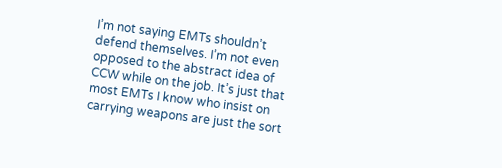I’m not saying EMTs shouldn’t defend themselves. I’m not even opposed to the abstract idea of CCW while on the job. It’s just that most EMTs I know who insist on carrying weapons are just the sort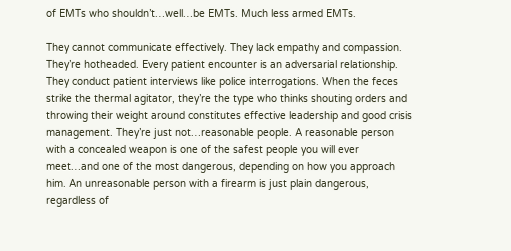of EMTs who shouldn’t…well…be EMTs. Much less armed EMTs.

They cannot communicate effectively. They lack empathy and compassion. They’re hotheaded. Every patient encounter is an adversarial relationship. They conduct patient interviews like police interrogations. When the feces strike the thermal agitator, they’re the type who thinks shouting orders and throwing their weight around constitutes effective leadership and good crisis management. They’re just not…reasonable people. A reasonable person with a concealed weapon is one of the safest people you will ever meet…and one of the most dangerous, depending on how you approach him. An unreasonable person with a firearm is just plain dangerous, regardless of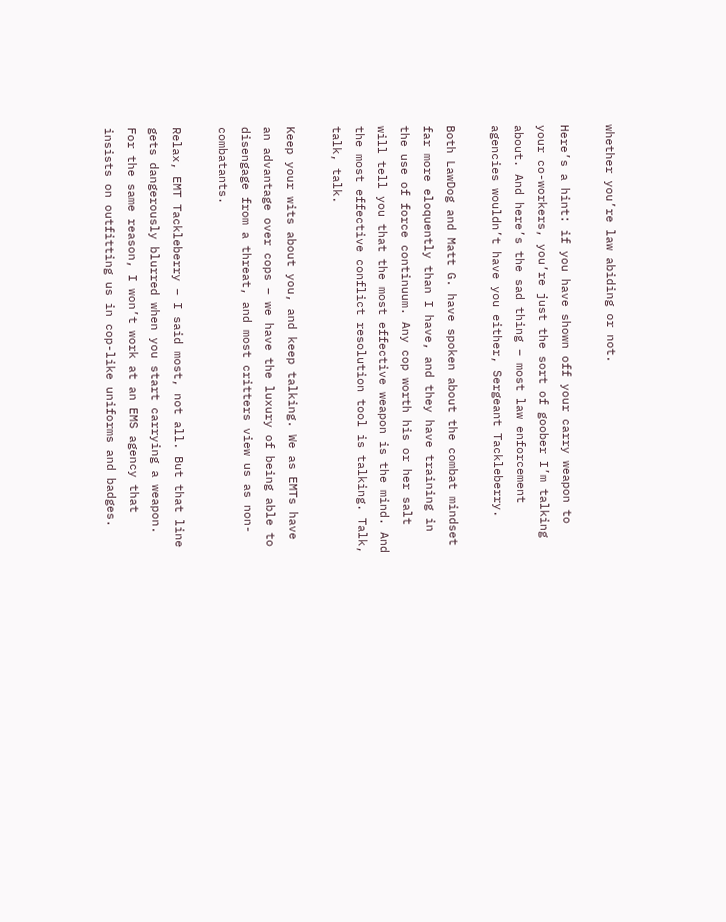whether you’re law abiding or not.

Here’s a hint: if you have shown off your carry weapon to your co-workers, you’re just the sort of goober I’m talking about. And here’s the sad thing – most law enforcement agencies wouldn’t have you either, Sergeant Tackleberry.

Both LawDog and Matt G. have spoken about the combat mindset far more eloquently than I have, and they have training in the use of force continuum. Any cop worth his or her salt will tell you that the most effective weapon is the mind. And the most effective conflict resolution tool is talking. Talk, talk, talk.

Keep your wits about you, and keep talking. We as EMTs have an advantage over cops – we have the luxury of being able to disengage from a threat, and most critters view us as non-combatants.

Relax, EMT Tackleberry – I said most, not all. But that line gets dangerously blurred when you start carrying a weapon. For the same reason, I won’t work at an EMS agency that insists on outfitting us in cop-like uniforms and badges.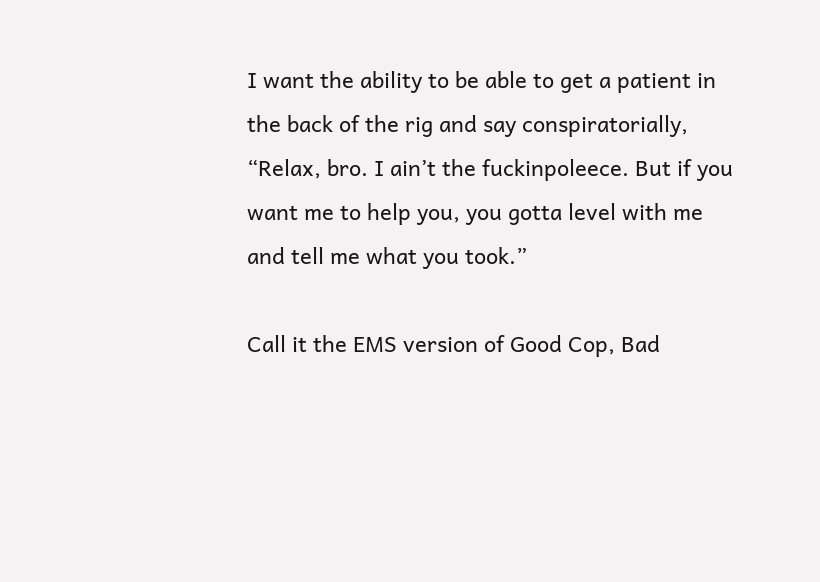I want the ability to be able to get a patient in the back of the rig and say conspiratorially, “Relax, bro. I ain’t the fuckinpoleece. But if you want me to help you, you gotta level with me and tell me what you took.”

Call it the EMS version of Good Cop, Bad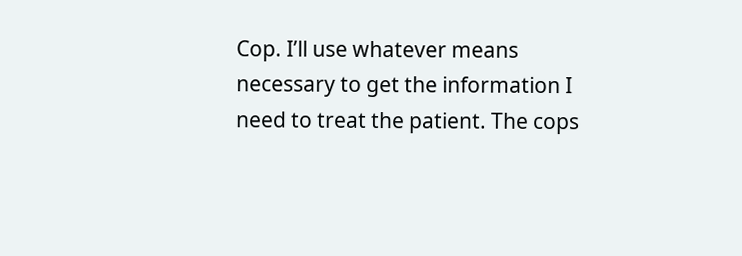Cop. I’ll use whatever means necessary to get the information I need to treat the patient. The cops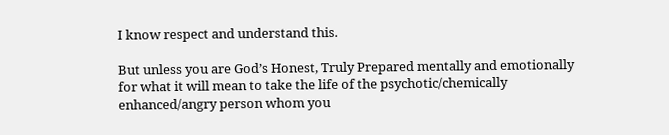I know respect and understand this.

But unless you are God’s Honest, Truly Prepared mentally and emotionally for what it will mean to take the life of the psychotic/chemically enhanced/angry person whom you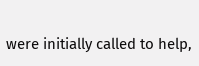were initially called to help,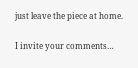just leave the piece at home.

I invite your comments…